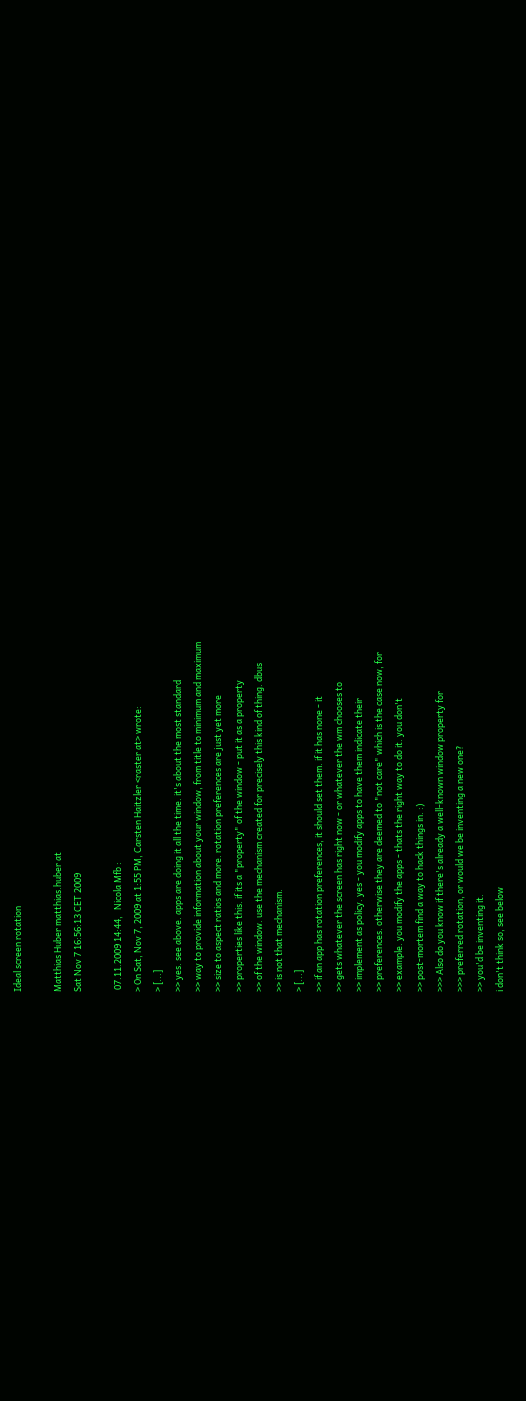Ideal screen rotation

Matthias Huber matthias.huber at
Sat Nov 7 16:56:13 CET 2009

 07.11.2009 14:44,   Nicola Mfb :
> On Sat, Nov 7, 2009 at 1:55 PM, Carsten Haitzler <raster at> wrote:
> [...]
>> yes. see above. apps are doing it all the time. it's about the most standard
>> way to provide information about your window, from title to minimum and maximum
>> size to aspect ratios and more. rotation preferences are just yet more
>> properties like this. if its a "property" of the window - put it as a property
>> of the window. use the mechanism created for precisely this kind of thing. dbus
>> is not that mechanism.
> [...]
>> if an app has rotation preferences, it should set them. if it has none - it
>> gets whatever the screen has right now - or whatever the wm chooses to
>> implement as policy. yes - you modify apps to have them indicate their
>> preferences. otherwise they are deemed to "not care" which is the case now, for
>> example. you modify the apps - thats the right way to do it. you don't
>> post-mortem find a way to hack things in. :)
>>> Also do you know if there's already a well-known window property for
>>> preferred rotation, or would we be inventing a new one?
>> you'd be inventing it.
i don't think so, see below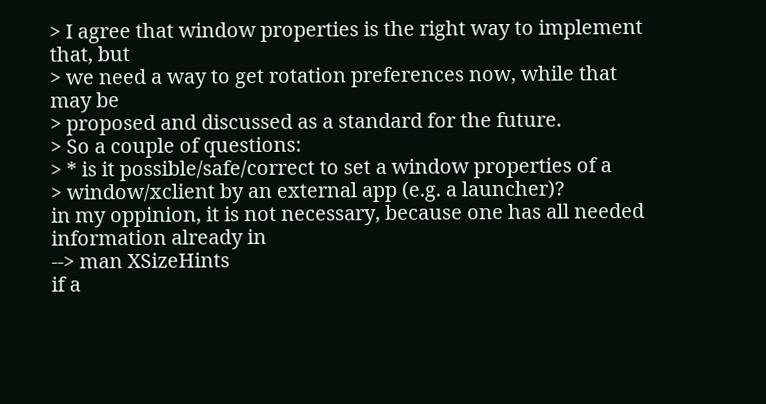> I agree that window properties is the right way to implement that, but
> we need a way to get rotation preferences now, while that may be
> proposed and discussed as a standard for the future.
> So a couple of questions:
> * is it possible/safe/correct to set a window properties of a
> window/xclient by an external app (e.g. a launcher)?
in my oppinion, it is not necessary, because one has all needed
information already in
--> man XSizeHints
if a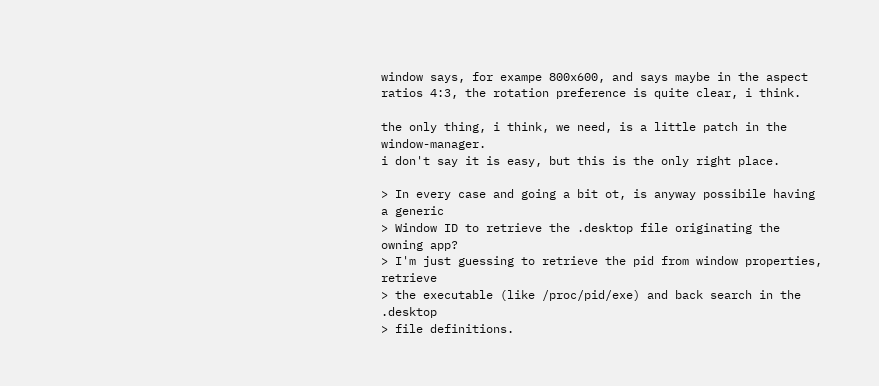window says, for exampe 800x600, and says maybe in the aspect
ratios 4:3, the rotation preference is quite clear, i think.

the only thing, i think, we need, is a little patch in the window-manager.
i don't say it is easy, but this is the only right place.

> In every case and going a bit ot, is anyway possibile having a generic
> Window ID to retrieve the .desktop file originating the owning app?
> I'm just guessing to retrieve the pid from window properties, retrieve
> the executable (like /proc/pid/exe) and back search in the .desktop
> file definitions.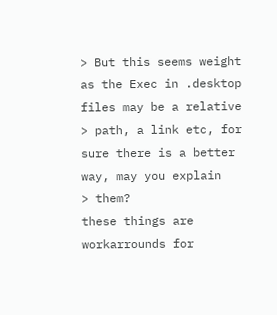> But this seems weight as the Exec in .desktop files may be a relative
> path, a link etc, for sure there is a better way, may you explain
> them?
these things are workarrounds for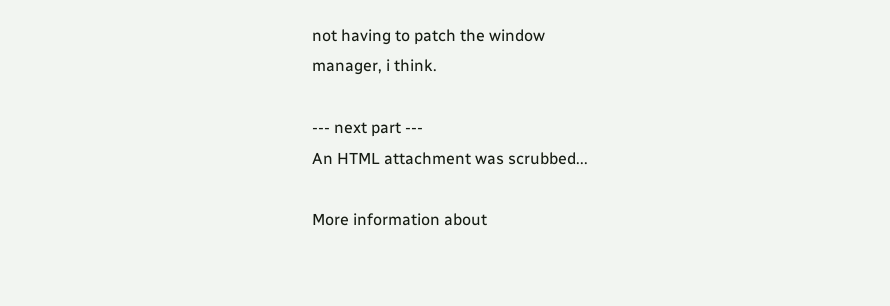not having to patch the window
manager, i think.

--- next part ---
An HTML attachment was scrubbed...

More information about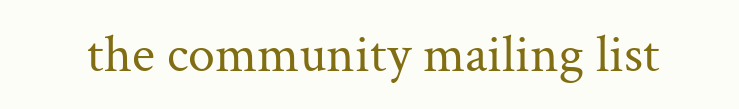the community mailing list